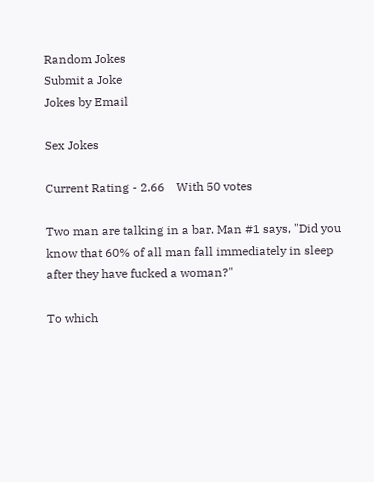Random Jokes
Submit a Joke
Jokes by Email

Sex Jokes

Current Rating - 2.66    With 50 votes

Two man are talking in a bar. Man #1 says, "Did you know that 60% of all man fall immediately in sleep after they have fucked a woman?"

To which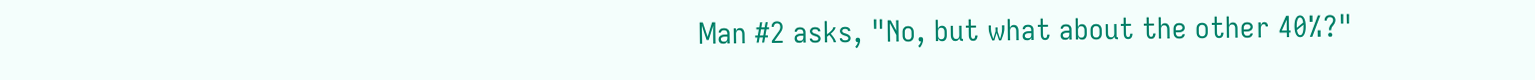Man #2 asks, "No, but what about the other 40%?"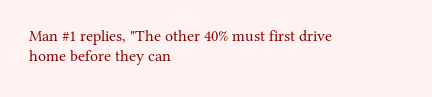Man #1 replies, "The other 40% must first drive home before they can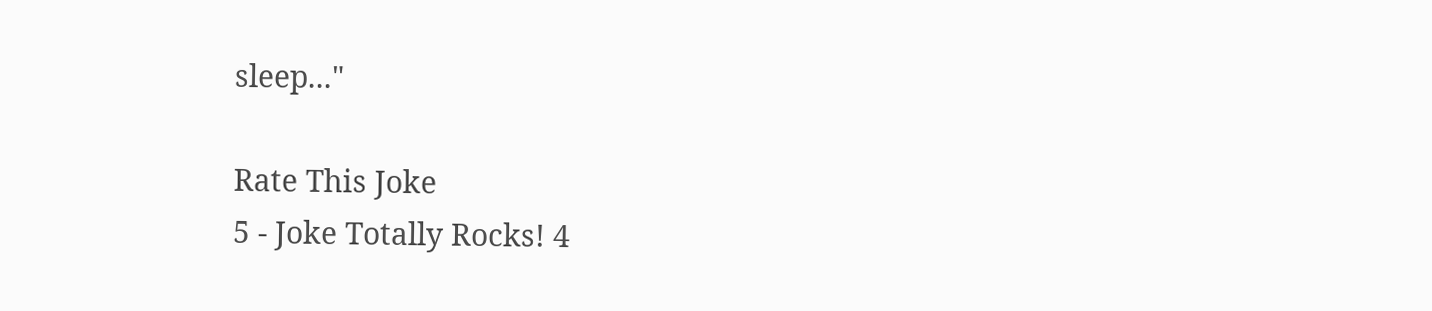sleep..."

Rate This Joke
5 - Joke Totally Rocks! 4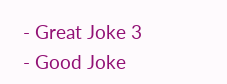- Great Joke 3 - Good Joke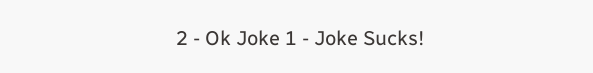2 - Ok Joke 1 - Joke Sucks!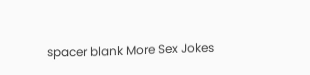spacer blank More Sex Jokes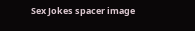Sex Jokes spacer image